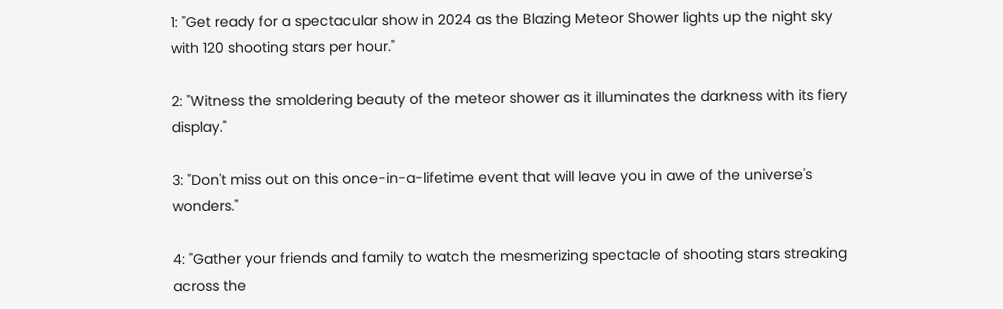1: "Get ready for a spectacular show in 2024 as the Blazing Meteor Shower lights up the night sky with 120 shooting stars per hour."

2: "Witness the smoldering beauty of the meteor shower as it illuminates the darkness with its fiery display."

3: "Don't miss out on this once-in-a-lifetime event that will leave you in awe of the universe's wonders."

4: "Gather your friends and family to watch the mesmerizing spectacle of shooting stars streaking across the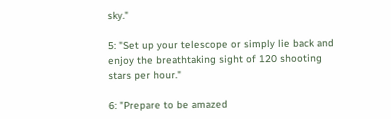sky."

5: "Set up your telescope or simply lie back and enjoy the breathtaking sight of 120 shooting stars per hour."

6: "Prepare to be amazed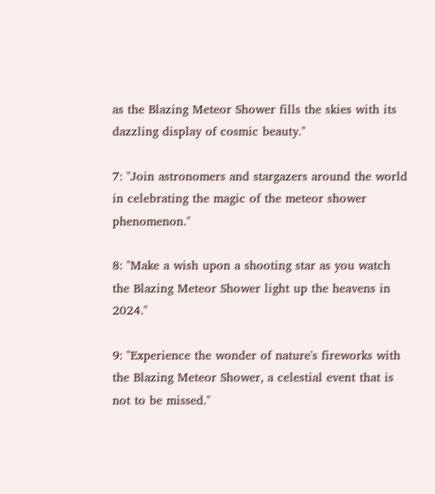as the Blazing Meteor Shower fills the skies with its dazzling display of cosmic beauty."

7: "Join astronomers and stargazers around the world in celebrating the magic of the meteor shower phenomenon."

8: "Make a wish upon a shooting star as you watch the Blazing Meteor Shower light up the heavens in 2024."

9: "Experience the wonder of nature's fireworks with the Blazing Meteor Shower, a celestial event that is not to be missed."